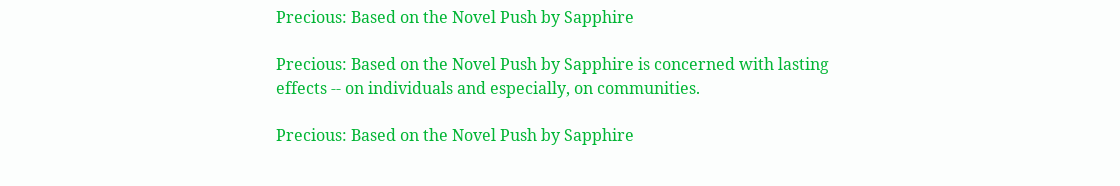Precious: Based on the Novel Push by Sapphire

Precious: Based on the Novel Push by Sapphire is concerned with lasting effects -- on individuals and especially, on communities.

Precious: Based on the Novel Push by Sapphire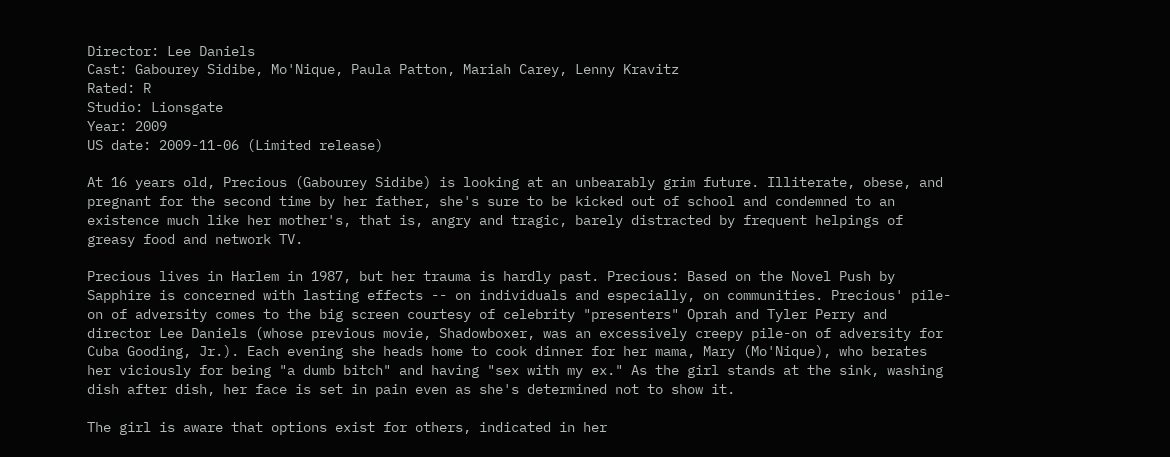Director: Lee Daniels
Cast: Gabourey Sidibe, Mo'Nique, Paula Patton, Mariah Carey, Lenny Kravitz
Rated: R
Studio: Lionsgate
Year: 2009
US date: 2009-11-06 (Limited release)

At 16 years old, Precious (Gabourey Sidibe) is looking at an unbearably grim future. Illiterate, obese, and pregnant for the second time by her father, she's sure to be kicked out of school and condemned to an existence much like her mother's, that is, angry and tragic, barely distracted by frequent helpings of greasy food and network TV.

Precious lives in Harlem in 1987, but her trauma is hardly past. Precious: Based on the Novel Push by Sapphire is concerned with lasting effects -- on individuals and especially, on communities. Precious' pile-on of adversity comes to the big screen courtesy of celebrity "presenters" Oprah and Tyler Perry and director Lee Daniels (whose previous movie, Shadowboxer, was an excessively creepy pile-on of adversity for Cuba Gooding, Jr.). Each evening she heads home to cook dinner for her mama, Mary (Mo'Nique), who berates her viciously for being "a dumb bitch" and having "sex with my ex." As the girl stands at the sink, washing dish after dish, her face is set in pain even as she's determined not to show it.

The girl is aware that options exist for others, indicated in her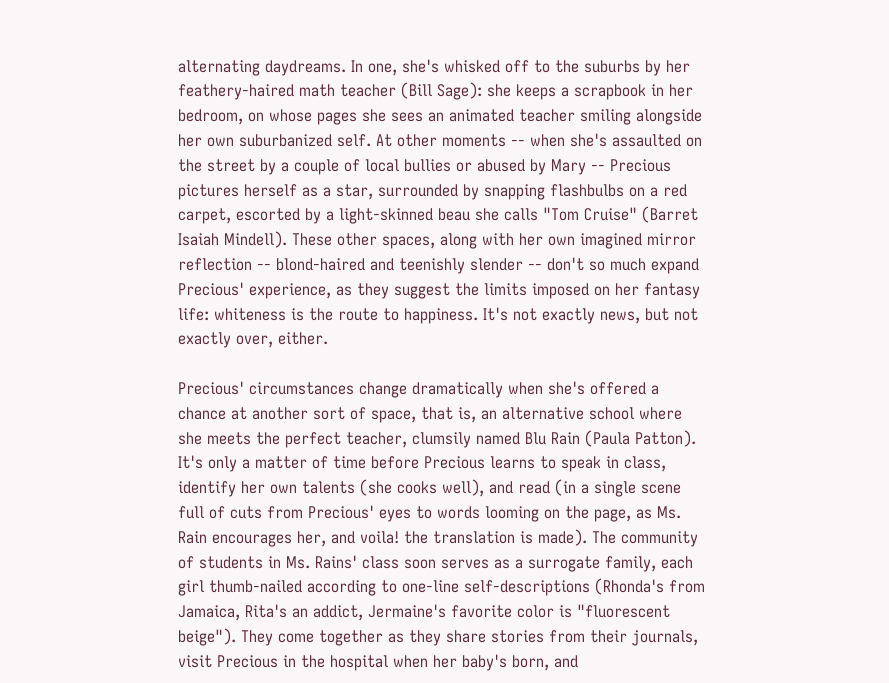alternating daydreams. In one, she's whisked off to the suburbs by her feathery-haired math teacher (Bill Sage): she keeps a scrapbook in her bedroom, on whose pages she sees an animated teacher smiling alongside her own suburbanized self. At other moments -- when she's assaulted on the street by a couple of local bullies or abused by Mary -- Precious pictures herself as a star, surrounded by snapping flashbulbs on a red carpet, escorted by a light-skinned beau she calls "Tom Cruise" (Barret Isaiah Mindell). These other spaces, along with her own imagined mirror reflection -- blond-haired and teenishly slender -- don't so much expand Precious' experience, as they suggest the limits imposed on her fantasy life: whiteness is the route to happiness. It's not exactly news, but not exactly over, either.

Precious' circumstances change dramatically when she's offered a chance at another sort of space, that is, an alternative school where she meets the perfect teacher, clumsily named Blu Rain (Paula Patton). It's only a matter of time before Precious learns to speak in class, identify her own talents (she cooks well), and read (in a single scene full of cuts from Precious' eyes to words looming on the page, as Ms. Rain encourages her, and voila! the translation is made). The community of students in Ms. Rains' class soon serves as a surrogate family, each girl thumb-nailed according to one-line self-descriptions (Rhonda's from Jamaica, Rita's an addict, Jermaine's favorite color is "fluorescent beige"). They come together as they share stories from their journals, visit Precious in the hospital when her baby's born, and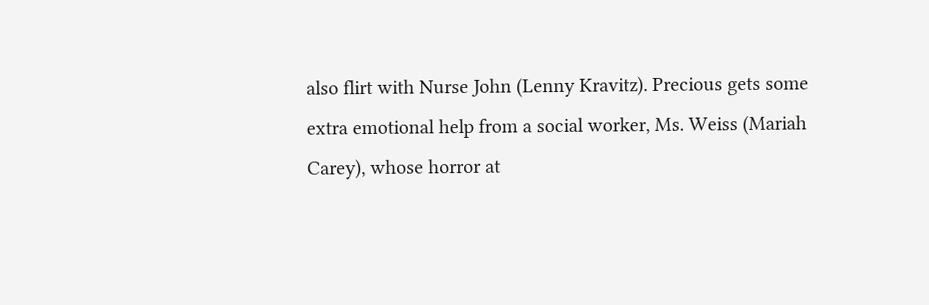also flirt with Nurse John (Lenny Kravitz). Precious gets some extra emotional help from a social worker, Ms. Weiss (Mariah Carey), whose horror at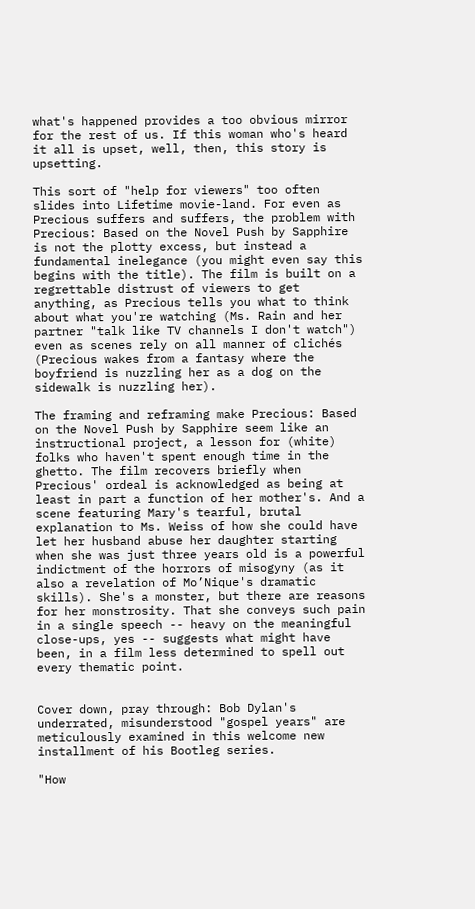what's happened provides a too obvious mirror for the rest of us. If this woman who's heard it all is upset, well, then, this story is upsetting.

This sort of "help for viewers" too often slides into Lifetime movie-land. For even as Precious suffers and suffers, the problem with Precious: Based on the Novel Push by Sapphire is not the plotty excess, but instead a fundamental inelegance (you might even say this begins with the title). The film is built on a regrettable distrust of viewers to get anything, as Precious tells you what to think about what you're watching (Ms. Rain and her partner "talk like TV channels I don't watch") even as scenes rely on all manner of clichés (Precious wakes from a fantasy where the boyfriend is nuzzling her as a dog on the sidewalk is nuzzling her).

The framing and reframing make Precious: Based on the Novel Push by Sapphire seem like an instructional project, a lesson for (white) folks who haven't spent enough time in the ghetto. The film recovers briefly when Precious' ordeal is acknowledged as being at least in part a function of her mother's. And a scene featuring Mary's tearful, brutal explanation to Ms. Weiss of how she could have let her husband abuse her daughter starting when she was just three years old is a powerful indictment of the horrors of misogyny (as it also a revelation of Mo’Nique's dramatic skills). She's a monster, but there are reasons for her monstrosity. That she conveys such pain in a single speech -- heavy on the meaningful close-ups, yes -- suggests what might have been, in a film less determined to spell out every thematic point.


Cover down, pray through: Bob Dylan's underrated, misunderstood "gospel years" are meticulously examined in this welcome new installment of his Bootleg series.

"How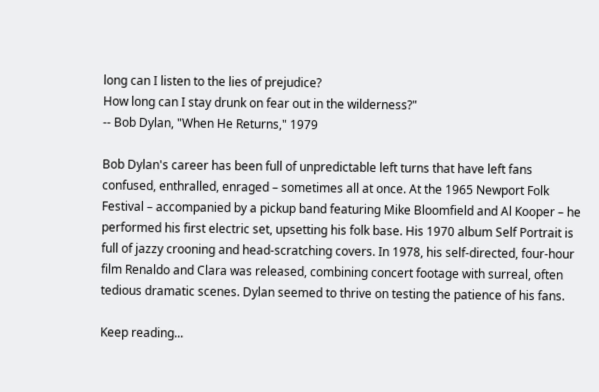long can I listen to the lies of prejudice?
How long can I stay drunk on fear out in the wilderness?"
-- Bob Dylan, "When He Returns," 1979

Bob Dylan's career has been full of unpredictable left turns that have left fans confused, enthralled, enraged – sometimes all at once. At the 1965 Newport Folk Festival – accompanied by a pickup band featuring Mike Bloomfield and Al Kooper – he performed his first electric set, upsetting his folk base. His 1970 album Self Portrait is full of jazzy crooning and head-scratching covers. In 1978, his self-directed, four-hour film Renaldo and Clara was released, combining concert footage with surreal, often tedious dramatic scenes. Dylan seemed to thrive on testing the patience of his fans.

Keep reading...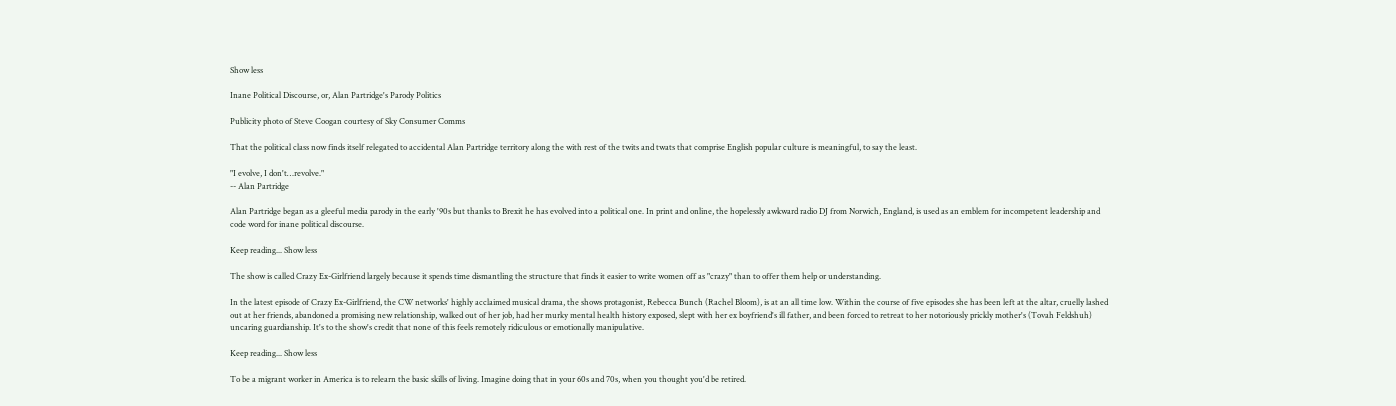Show less

Inane Political Discourse, or, Alan Partridge's Parody Politics

Publicity photo of Steve Coogan courtesy of Sky Consumer Comms

That the political class now finds itself relegated to accidental Alan Partridge territory along the with rest of the twits and twats that comprise English popular culture is meaningful, to say the least.

"I evolve, I don't…revolve."
-- Alan Partridge

Alan Partridge began as a gleeful media parody in the early '90s but thanks to Brexit he has evolved into a political one. In print and online, the hopelessly awkward radio DJ from Norwich, England, is used as an emblem for incompetent leadership and code word for inane political discourse.

Keep reading... Show less

The show is called Crazy Ex-Girlfriend largely because it spends time dismantling the structure that finds it easier to write women off as "crazy" than to offer them help or understanding.

In the latest episode of Crazy Ex-Girlfriend, the CW networks' highly acclaimed musical drama, the shows protagonist, Rebecca Bunch (Rachel Bloom), is at an all time low. Within the course of five episodes she has been left at the altar, cruelly lashed out at her friends, abandoned a promising new relationship, walked out of her job, had her murky mental health history exposed, slept with her ex boyfriend's ill father, and been forced to retreat to her notoriously prickly mother's (Tovah Feldshuh) uncaring guardianship. It's to the show's credit that none of this feels remotely ridiculous or emotionally manipulative.

Keep reading... Show less

To be a migrant worker in America is to relearn the basic skills of living. Imagine doing that in your 60s and 70s, when you thought you'd be retired.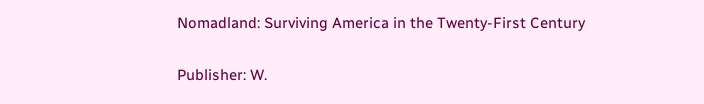Nomadland: Surviving America in the Twenty-First Century

Publisher: W.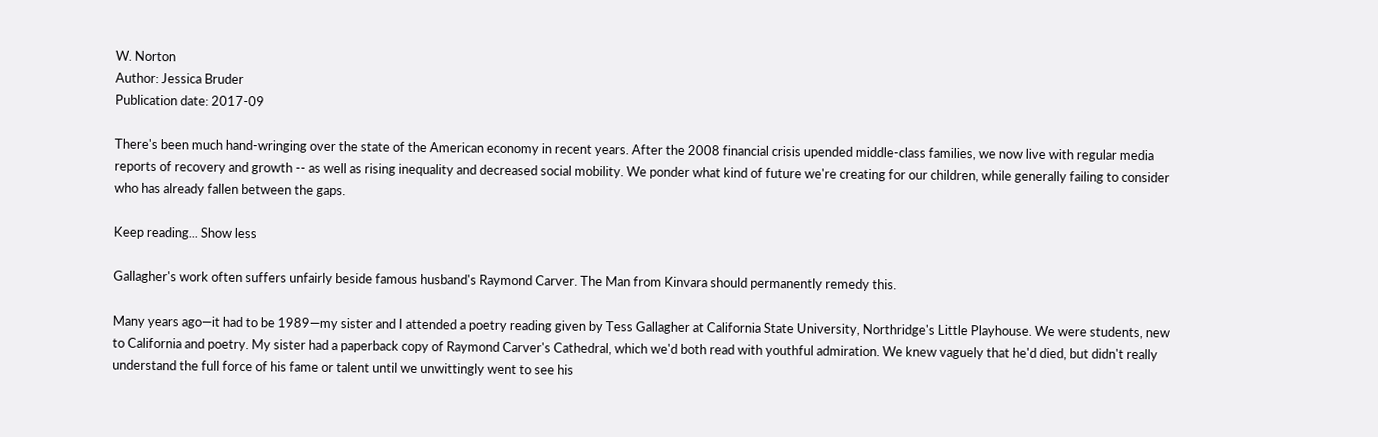W. Norton
Author: Jessica Bruder
Publication date: 2017-09

There's been much hand-wringing over the state of the American economy in recent years. After the 2008 financial crisis upended middle-class families, we now live with regular media reports of recovery and growth -- as well as rising inequality and decreased social mobility. We ponder what kind of future we're creating for our children, while generally failing to consider who has already fallen between the gaps.

Keep reading... Show less

Gallagher's work often suffers unfairly beside famous husband's Raymond Carver. The Man from Kinvara should permanently remedy this.

Many years ago—it had to be 1989—my sister and I attended a poetry reading given by Tess Gallagher at California State University, Northridge's Little Playhouse. We were students, new to California and poetry. My sister had a paperback copy of Raymond Carver's Cathedral, which we'd both read with youthful admiration. We knew vaguely that he'd died, but didn't really understand the full force of his fame or talent until we unwittingly went to see his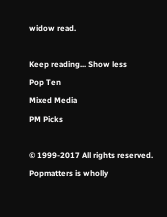widow read.

Keep reading... Show less
Pop Ten
Mixed Media
PM Picks

© 1999-2017 All rights reserved.
Popmatters is wholly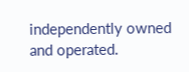independently owned and operated.